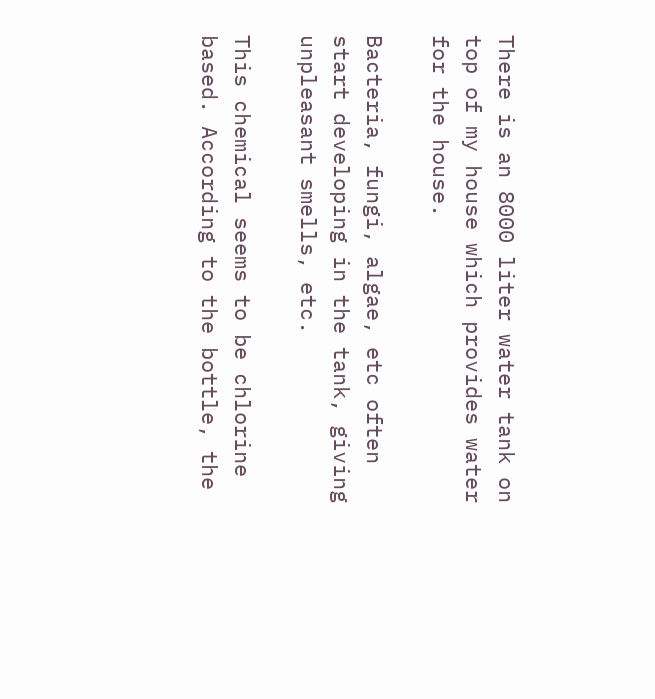There is an 8000 liter water tank on top of my house which provides water for the house.

Bacteria, fungi, algae, etc often start developing in the tank, giving unpleasant smells, etc.

This chemical seems to be chlorine based. According to the bottle, the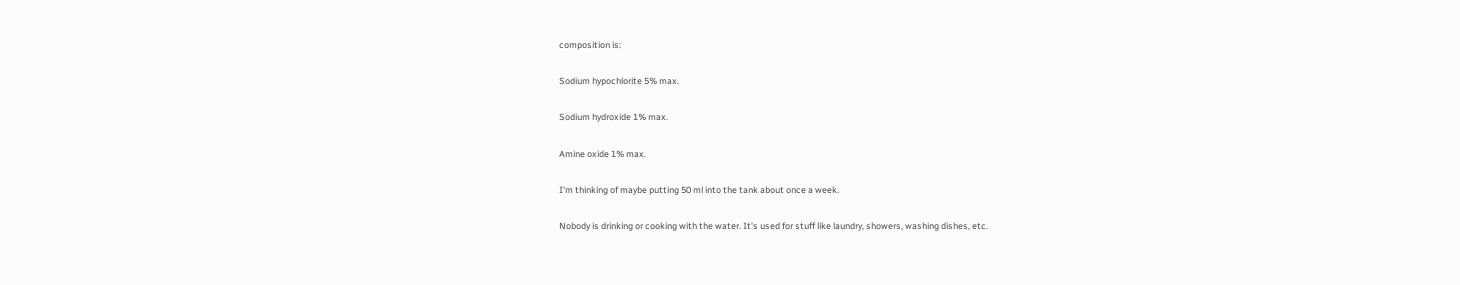composition is:

Sodium hypochlorite 5% max.

Sodium hydroxide 1% max.

Amine oxide 1% max.

I'm thinking of maybe putting 50 ml into the tank about once a week.

Nobody is drinking or cooking with the water. It's used for stuff like laundry, showers, washing dishes, etc.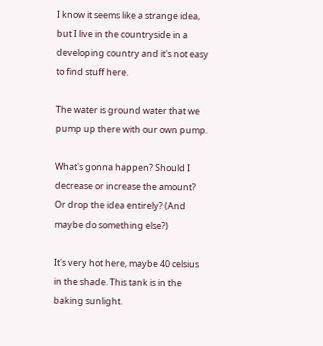I know it seems like a strange idea, but I live in the countryside in a developing country and it's not easy to find stuff here.

The water is ground water that we pump up there with our own pump.

What's gonna happen? Should I decrease or increase the amount? Or drop the idea entirely? (And maybe do something else?)

It's very hot here, maybe 40 celsius in the shade. This tank is in the baking sunlight.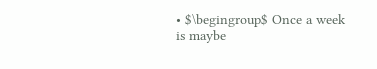• $\begingroup$ Once a week is maybe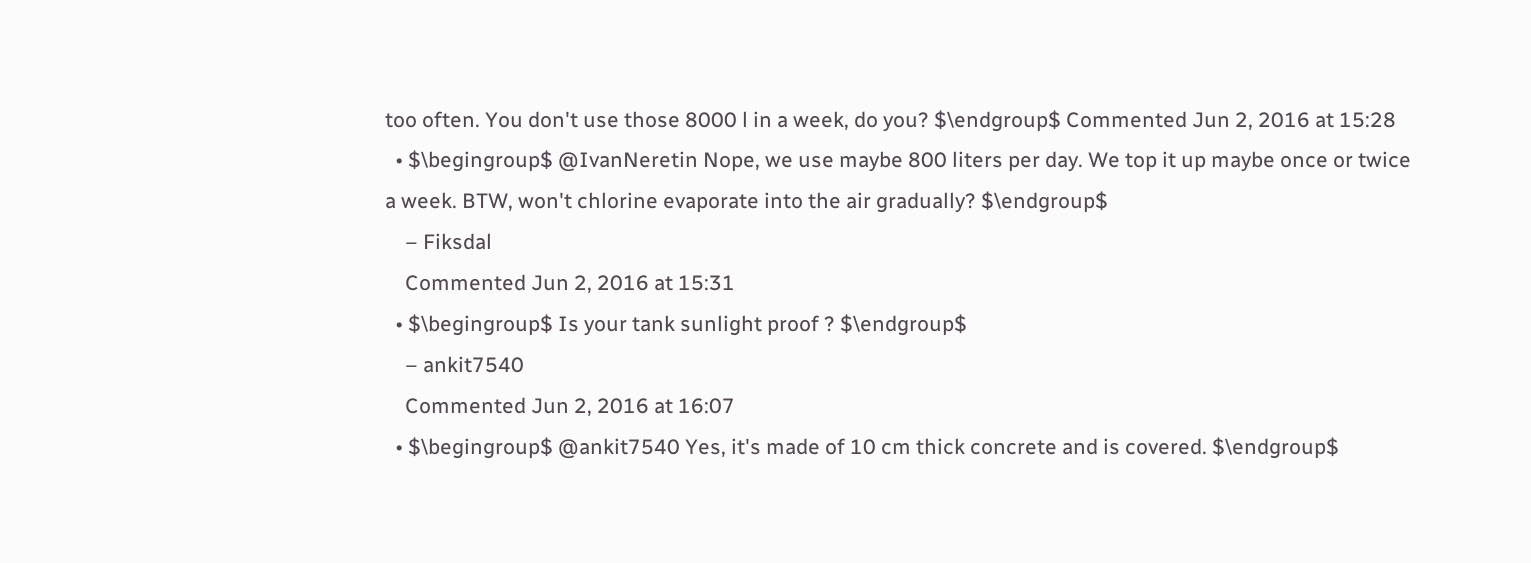too often. You don't use those 8000 l in a week, do you? $\endgroup$ Commented Jun 2, 2016 at 15:28
  • $\begingroup$ @IvanNeretin Nope, we use maybe 800 liters per day. We top it up maybe once or twice a week. BTW, won't chlorine evaporate into the air gradually? $\endgroup$
    – Fiksdal
    Commented Jun 2, 2016 at 15:31
  • $\begingroup$ Is your tank sunlight proof ? $\endgroup$
    – ankit7540
    Commented Jun 2, 2016 at 16:07
  • $\begingroup$ @ankit7540 Yes, it's made of 10 cm thick concrete and is covered. $\endgroup$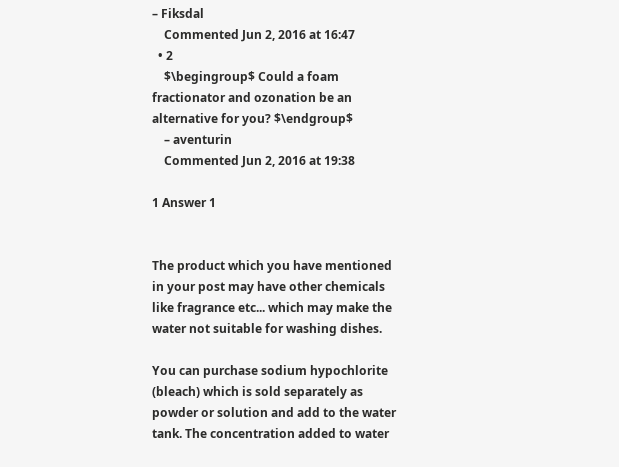– Fiksdal
    Commented Jun 2, 2016 at 16:47
  • 2
    $\begingroup$ Could a foam fractionator and ozonation be an alternative for you? $\endgroup$
    – aventurin
    Commented Jun 2, 2016 at 19:38

1 Answer 1


The product which you have mentioned in your post may have other chemicals like fragrance etc... which may make the water not suitable for washing dishes.

You can purchase sodium hypochlorite (bleach) which is sold separately as powder or solution and add to the water tank. The concentration added to water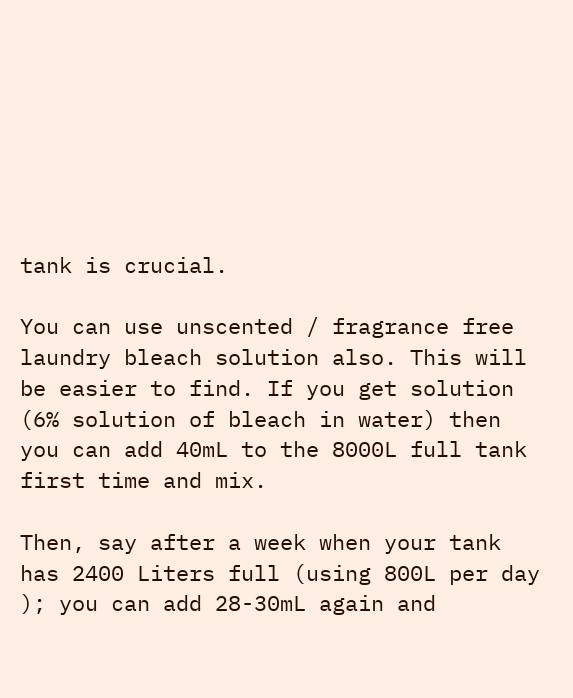tank is crucial.

You can use unscented / fragrance free laundry bleach solution also. This will be easier to find. If you get solution (6% solution of bleach in water) then you can add 40mL to the 8000L full tank first time and mix.

Then, say after a week when your tank has 2400 Liters full (using 800L per day ); you can add 28-30mL again and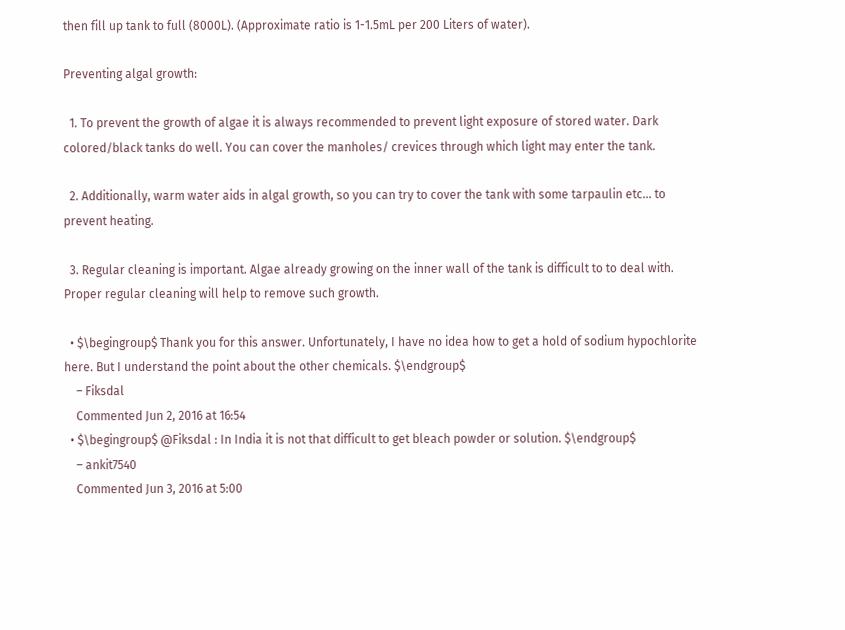then fill up tank to full (8000L). (Approximate ratio is 1-1.5mL per 200 Liters of water).

Preventing algal growth:

  1. To prevent the growth of algae it is always recommended to prevent light exposure of stored water. Dark colored/black tanks do well. You can cover the manholes/ crevices through which light may enter the tank.

  2. Additionally, warm water aids in algal growth, so you can try to cover the tank with some tarpaulin etc... to prevent heating.

  3. Regular cleaning is important. Algae already growing on the inner wall of the tank is difficult to to deal with. Proper regular cleaning will help to remove such growth.

  • $\begingroup$ Thank you for this answer. Unfortunately, I have no idea how to get a hold of sodium hypochlorite here. But I understand the point about the other chemicals. $\endgroup$
    – Fiksdal
    Commented Jun 2, 2016 at 16:54
  • $\begingroup$ @Fiksdal : In India it is not that difficult to get bleach powder or solution. $\endgroup$
    – ankit7540
    Commented Jun 3, 2016 at 5:00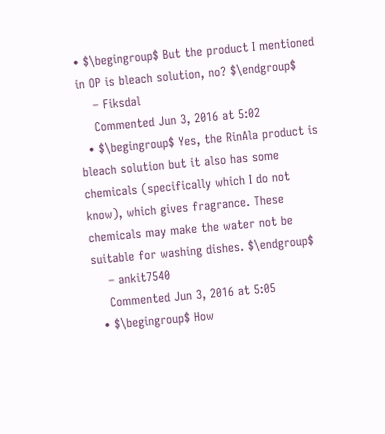• $\begingroup$ But the product I mentioned in OP is bleach solution, no? $\endgroup$
    – Fiksdal
    Commented Jun 3, 2016 at 5:02
  • $\begingroup$ Yes, the RinAla product is bleach solution but it also has some chemicals (specifically which I do not know), which gives fragrance. These chemicals may make the water not be suitable for washing dishes. $\endgroup$
    – ankit7540
    Commented Jun 3, 2016 at 5:05
  • $\begingroup$ How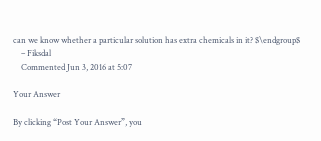can we know whether a particular solution has extra chemicals in it? $\endgroup$
    – Fiksdal
    Commented Jun 3, 2016 at 5:07

Your Answer

By clicking “Post Your Answer”, you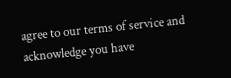agree to our terms of service and acknowledge you have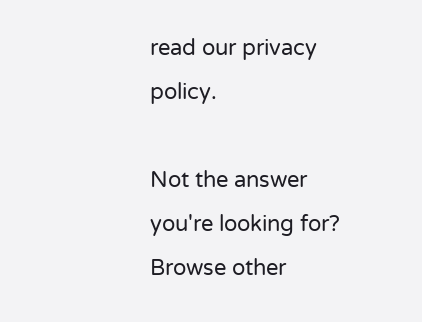read our privacy policy.

Not the answer you're looking for? Browse other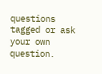questions tagged or ask your own question.